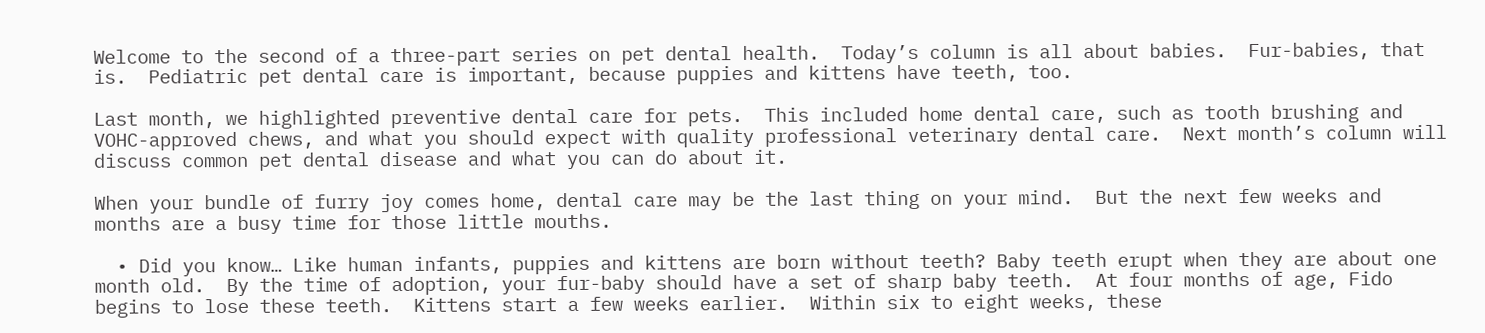Welcome to the second of a three-part series on pet dental health.  Today’s column is all about babies.  Fur-babies, that is.  Pediatric pet dental care is important, because puppies and kittens have teeth, too.

Last month, we highlighted preventive dental care for pets.  This included home dental care, such as tooth brushing and VOHC-approved chews, and what you should expect with quality professional veterinary dental care.  Next month’s column will discuss common pet dental disease and what you can do about it.

When your bundle of furry joy comes home, dental care may be the last thing on your mind.  But the next few weeks and months are a busy time for those little mouths.

  • Did you know… Like human infants, puppies and kittens are born without teeth? Baby teeth erupt when they are about one month old.  By the time of adoption, your fur-baby should have a set of sharp baby teeth.  At four months of age, Fido begins to lose these teeth.  Kittens start a few weeks earlier.  Within six to eight weeks, these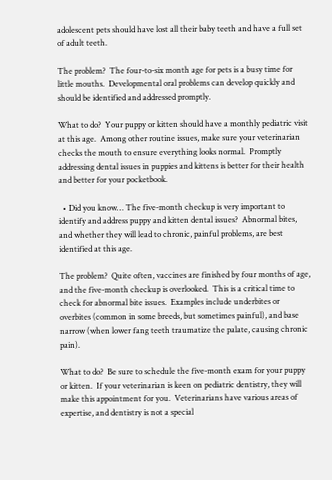adolescent pets should have lost all their baby teeth and have a full set of adult teeth.

The problem?  The four-to-six month age for pets is a busy time for little mouths.  Developmental oral problems can develop quickly and should be identified and addressed promptly.

What to do?  Your puppy or kitten should have a monthly pediatric visit at this age.  Among other routine issues, make sure your veterinarian checks the mouth to ensure everything looks normal.  Promptly addressing dental issues in puppies and kittens is better for their health and better for your pocketbook.

  • Did you know… The five-month checkup is very important to identify and address puppy and kitten dental issues?  Abnormal bites, and whether they will lead to chronic, painful problems, are best identified at this age.

The problem?  Quite often, vaccines are finished by four months of age, and the five-month checkup is overlooked.  This is a critical time to check for abnormal bite issues.  Examples include underbites or overbites (common in some breeds, but sometimes painful), and base narrow (when lower fang teeth traumatize the palate, causing chronic pain).

What to do?  Be sure to schedule the five-month exam for your puppy or kitten.  If your veterinarian is keen on pediatric dentistry, they will make this appointment for you.  Veterinarians have various areas of expertise, and dentistry is not a special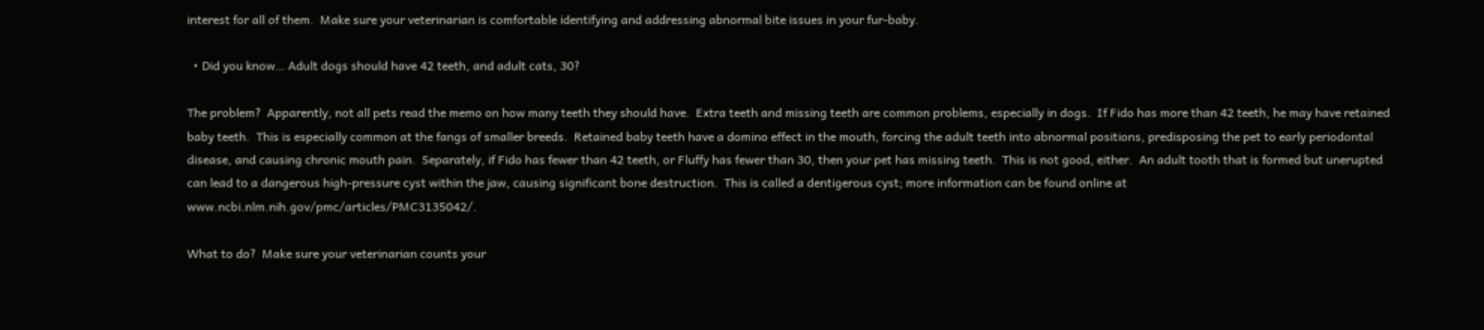interest for all of them.  Make sure your veterinarian is comfortable identifying and addressing abnormal bite issues in your fur-baby.

  • Did you know… Adult dogs should have 42 teeth, and adult cats, 30?

The problem?  Apparently, not all pets read the memo on how many teeth they should have.  Extra teeth and missing teeth are common problems, especially in dogs.  If Fido has more than 42 teeth, he may have retained baby teeth.  This is especially common at the fangs of smaller breeds.  Retained baby teeth have a domino effect in the mouth, forcing the adult teeth into abnormal positions, predisposing the pet to early periodontal disease, and causing chronic mouth pain.  Separately, if Fido has fewer than 42 teeth, or Fluffy has fewer than 30, then your pet has missing teeth.  This is not good, either.  An adult tooth that is formed but unerupted can lead to a dangerous high-pressure cyst within the jaw, causing significant bone destruction.  This is called a dentigerous cyst; more information can be found online at www.ncbi.nlm.nih.gov/pmc/articles/PMC3135042/.

What to do?  Make sure your veterinarian counts your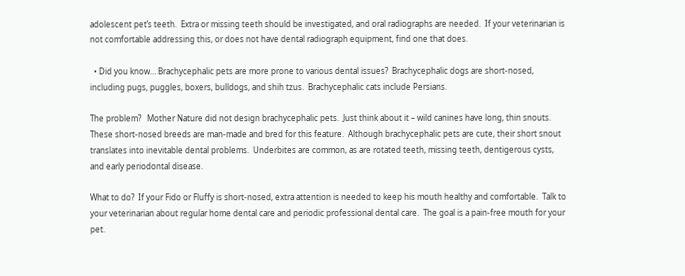adolescent pet’s teeth.  Extra or missing teeth should be investigated, and oral radiographs are needed.  If your veterinarian is not comfortable addressing this, or does not have dental radiograph equipment, find one that does.

  • Did you know… Brachycephalic pets are more prone to various dental issues?  Brachycephalic dogs are short-nosed, including pugs, puggles, boxers, bulldogs, and shih tzus.  Brachycephalic cats include Persians.

The problem?   Mother Nature did not design brachycephalic pets.  Just think about it – wild canines have long, thin snouts.  These short-nosed breeds are man-made and bred for this feature.  Although brachycephalic pets are cute, their short snout translates into inevitable dental problems.  Underbites are common, as are rotated teeth, missing teeth, dentigerous cysts, and early periodontal disease.

What to do?  If your Fido or Fluffy is short-nosed, extra attention is needed to keep his mouth healthy and comfortable.  Talk to your veterinarian about regular home dental care and periodic professional dental care.  The goal is a pain-free mouth for your pet.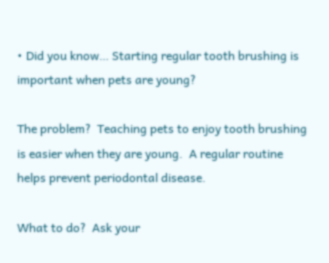• Did you know… Starting regular tooth brushing is important when pets are young?

The problem?  Teaching pets to enjoy tooth brushing is easier when they are young.  A regular routine helps prevent periodontal disease.

What to do?  Ask your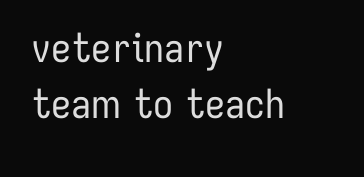veterinary team to teach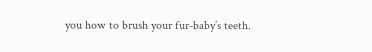you how to brush your fur-baby’s teeth.